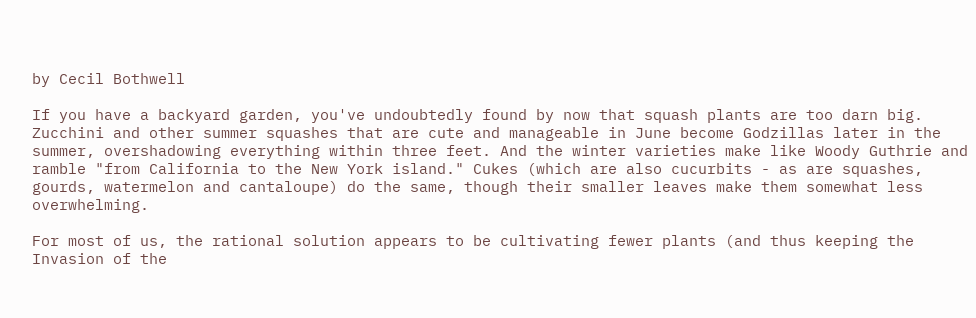by Cecil Bothwell

If you have a backyard garden, you've undoubtedly found by now that squash plants are too darn big. Zucchini and other summer squashes that are cute and manageable in June become Godzillas later in the summer, overshadowing everything within three feet. And the winter varieties make like Woody Guthrie and ramble "from California to the New York island." Cukes (which are also cucurbits - as are squashes, gourds, watermelon and cantaloupe) do the same, though their smaller leaves make them somewhat less overwhelming.

For most of us, the rational solution appears to be cultivating fewer plants (and thus keeping the Invasion of the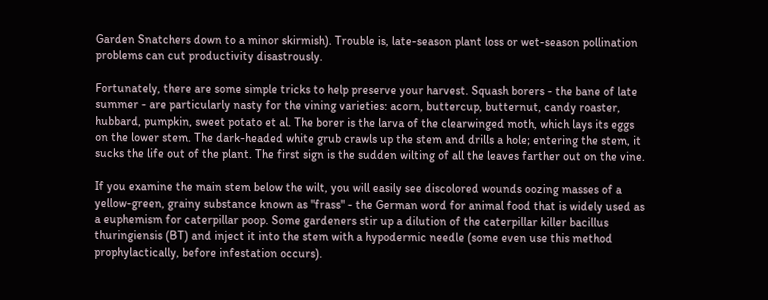Garden Snatchers down to a minor skirmish). Trouble is, late-season plant loss or wet-season pollination problems can cut productivity disastrously.

Fortunately, there are some simple tricks to help preserve your harvest. Squash borers - the bane of late summer - are particularly nasty for the vining varieties: acorn, buttercup, butternut, candy roaster, hubbard, pumpkin, sweet potato et al. The borer is the larva of the clearwinged moth, which lays its eggs on the lower stem. The dark-headed white grub crawls up the stem and drills a hole; entering the stem, it sucks the life out of the plant. The first sign is the sudden wilting of all the leaves farther out on the vine.

If you examine the main stem below the wilt, you will easily see discolored wounds oozing masses of a yellow-green, grainy substance known as "frass" - the German word for animal food that is widely used as a euphemism for caterpillar poop. Some gardeners stir up a dilution of the caterpillar killer bacillus thuringiensis (BT) and inject it into the stem with a hypodermic needle (some even use this method prophylactically, before infestation occurs).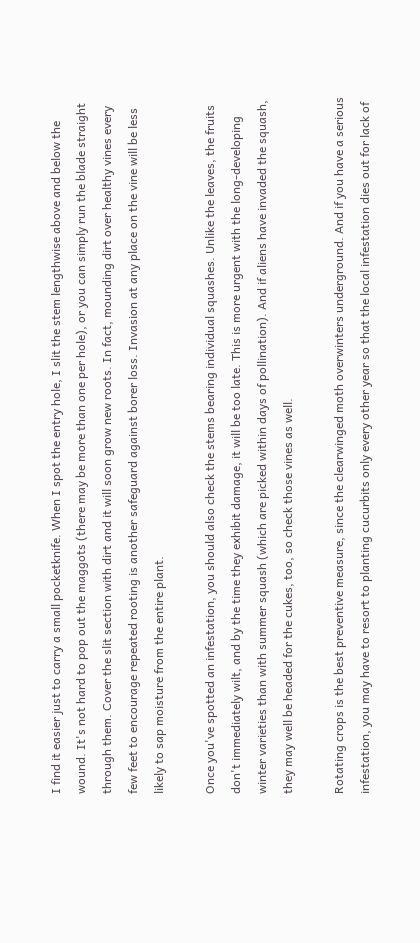I find it easier just to carry a small pocketknife. When I spot the entry hole, I slit the stem lengthwise above and below the wound. It's not hard to pop out the maggots (there may be more than one per hole), or you can simply run the blade straight through them. Cover the slit section with dirt and it will soon grow new roots. In fact, mounding dirt over healthy vines every few feet to encourage repeated rooting is another safeguard against borer loss. Invasion at any place on the vine will be less likely to sap moisture from the entire plant.

Once you've spotted an infestation, you should also check the stems bearing individual squashes. Unlike the leaves, the fruits don't immediately wilt, and by the time they exhibit damage, it will be too late. This is more urgent with the long-developing winter varieties than with summer squash (which are picked within days of pollination). And if aliens have invaded the squash, they may well be headed for the cukes, too, so check those vines as well.

Rotating crops is the best preventive measure, since the clearwinged moth overwinters underground. And if you have a serious infestation, you may have to resort to planting cucurbits only every other year so that the local infestation dies out for lack of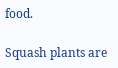food.

Squash plants are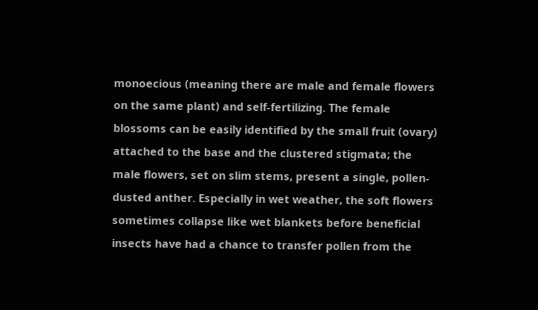monoecious (meaning there are male and female flowers on the same plant) and self-fertilizing. The female blossoms can be easily identified by the small fruit (ovary) attached to the base and the clustered stigmata; the male flowers, set on slim stems, present a single, pollen-dusted anther. Especially in wet weather, the soft flowers sometimes collapse like wet blankets before beneficial insects have had a chance to transfer pollen from the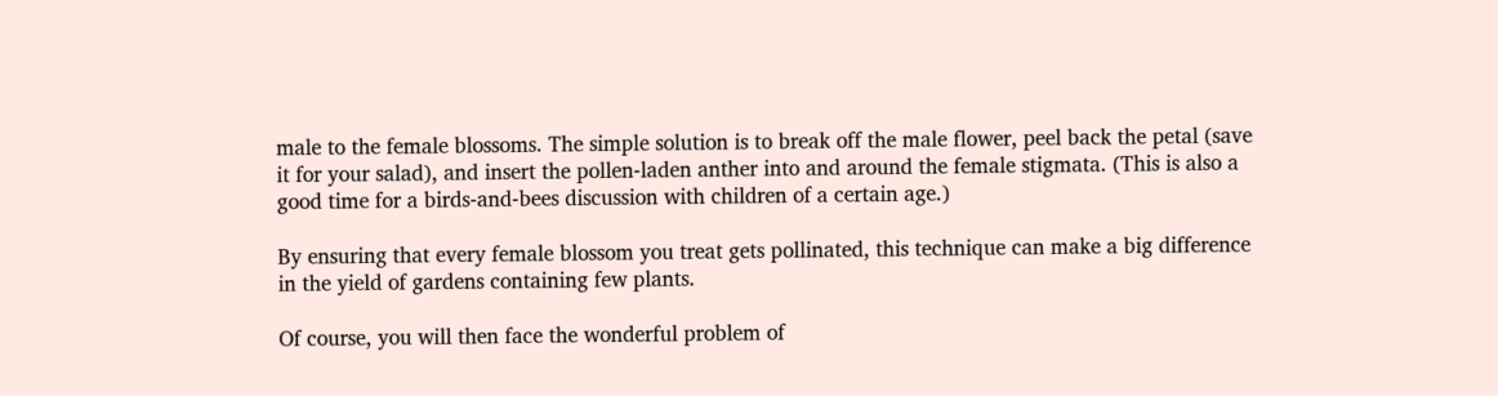male to the female blossoms. The simple solution is to break off the male flower, peel back the petal (save it for your salad), and insert the pollen-laden anther into and around the female stigmata. (This is also a good time for a birds-and-bees discussion with children of a certain age.)

By ensuring that every female blossom you treat gets pollinated, this technique can make a big difference in the yield of gardens containing few plants.

Of course, you will then face the wonderful problem of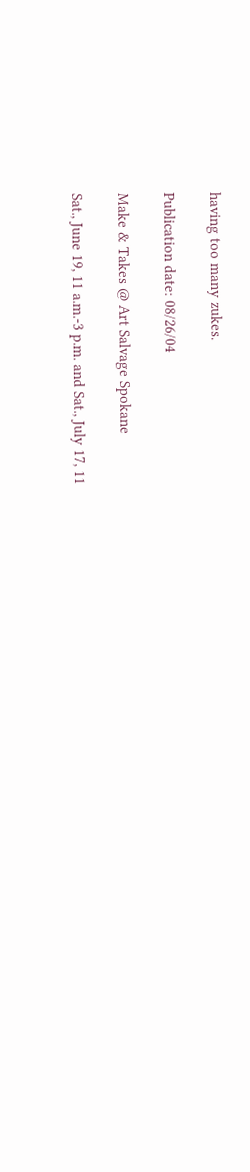having too many zukes.

Publication date: 08/26/04

Make & Takes @ Art Salvage Spokane

Sat., June 19, 11 a.m.-3 p.m. and Sat., July 17, 11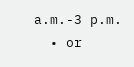a.m.-3 p.m.
  • or